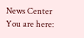News Center
You are here: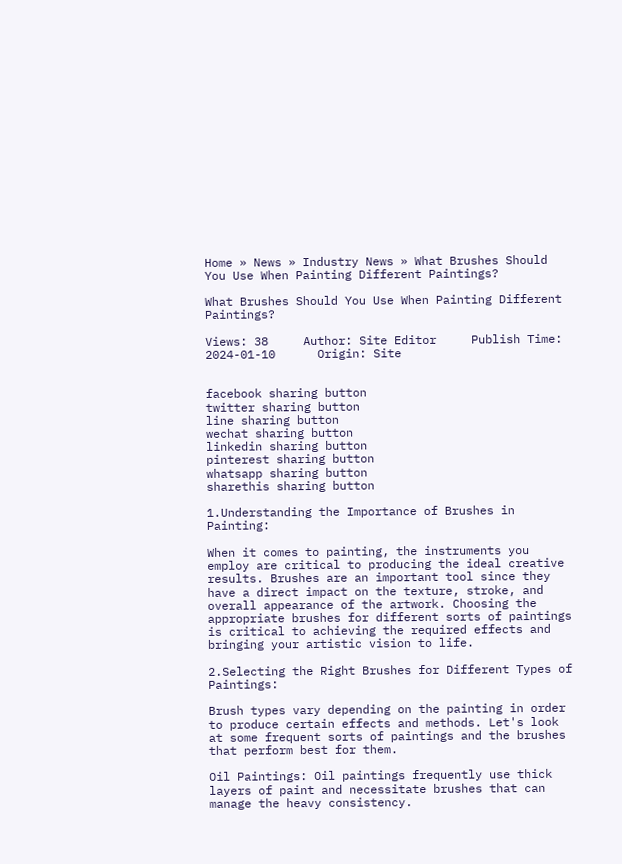Home » News » Industry News » What Brushes Should You Use When Painting Different Paintings?

What Brushes Should You Use When Painting Different Paintings?

Views: 38     Author: Site Editor     Publish Time: 2024-01-10      Origin: Site


facebook sharing button
twitter sharing button
line sharing button
wechat sharing button
linkedin sharing button
pinterest sharing button
whatsapp sharing button
sharethis sharing button

1.Understanding the Importance of Brushes in Painting:

When it comes to painting, the instruments you employ are critical to producing the ideal creative results. Brushes are an important tool since they have a direct impact on the texture, stroke, and overall appearance of the artwork. Choosing the appropriate brushes for different sorts of paintings is critical to achieving the required effects and bringing your artistic vision to life.

2.Selecting the Right Brushes for Different Types of Paintings:

Brush types vary depending on the painting in order to produce certain effects and methods. Let's look at some frequent sorts of paintings and the brushes that perform best for them.

Oil Paintings: Oil paintings frequently use thick layers of paint and necessitate brushes that can manage the heavy consistency.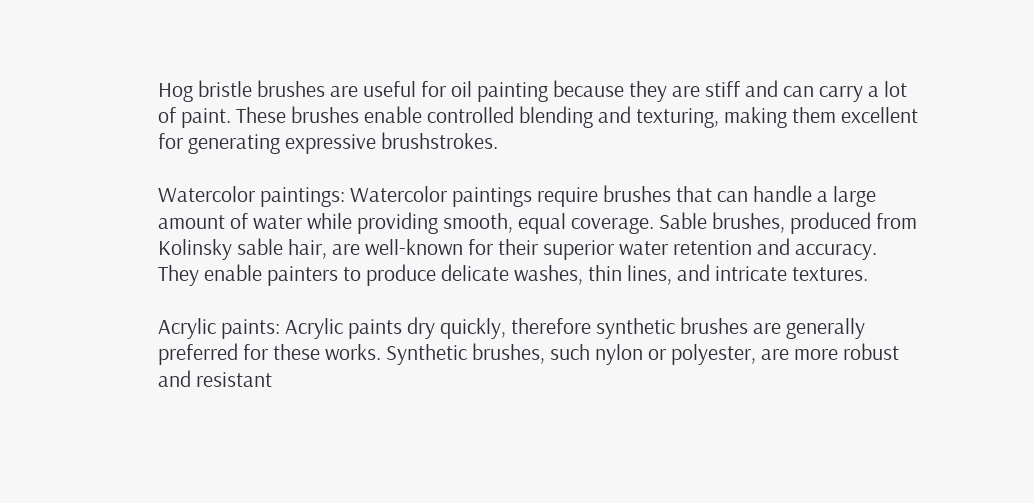Hog bristle brushes are useful for oil painting because they are stiff and can carry a lot of paint. These brushes enable controlled blending and texturing, making them excellent for generating expressive brushstrokes.

Watercolor paintings: Watercolor paintings require brushes that can handle a large amount of water while providing smooth, equal coverage. Sable brushes, produced from Kolinsky sable hair, are well-known for their superior water retention and accuracy. They enable painters to produce delicate washes, thin lines, and intricate textures.

Acrylic paints: Acrylic paints dry quickly, therefore synthetic brushes are generally preferred for these works. Synthetic brushes, such nylon or polyester, are more robust and resistant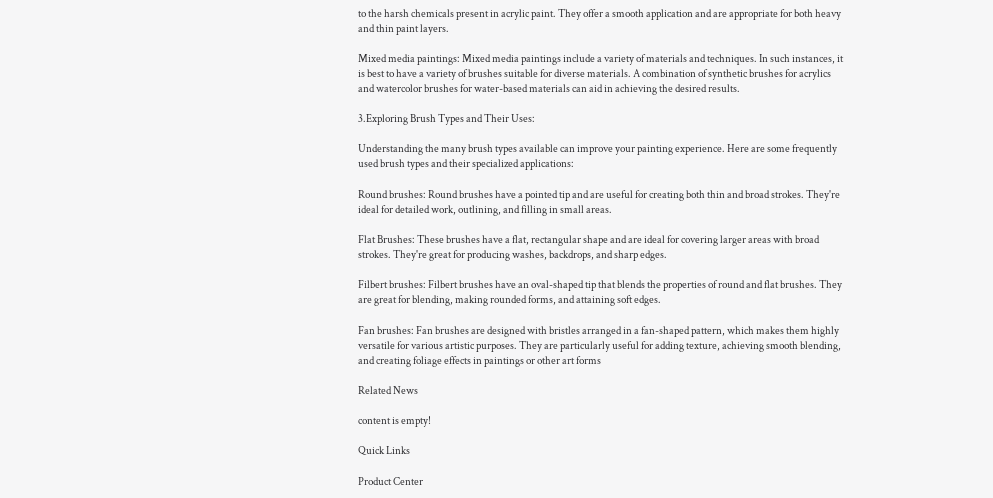to the harsh chemicals present in acrylic paint. They offer a smooth application and are appropriate for both heavy and thin paint layers.

Mixed media paintings: Mixed media paintings include a variety of materials and techniques. In such instances, it is best to have a variety of brushes suitable for diverse materials. A combination of synthetic brushes for acrylics and watercolor brushes for water-based materials can aid in achieving the desired results.

3.Exploring Brush Types and Their Uses:

Understanding the many brush types available can improve your painting experience. Here are some frequently used brush types and their specialized applications:

Round brushes: Round brushes have a pointed tip and are useful for creating both thin and broad strokes. They're ideal for detailed work, outlining, and filling in small areas.

Flat Brushes: These brushes have a flat, rectangular shape and are ideal for covering larger areas with broad strokes. They're great for producing washes, backdrops, and sharp edges.

Filbert brushes: Filbert brushes have an oval-shaped tip that blends the properties of round and flat brushes. They are great for blending, making rounded forms, and attaining soft edges.

Fan brushes: Fan brushes are designed with bristles arranged in a fan-shaped pattern, which makes them highly versatile for various artistic purposes. They are particularly useful for adding texture, achieving smooth blending, and creating foliage effects in paintings or other art forms

Related News

content is empty!

Quick Links

Product Center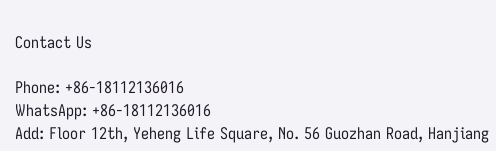Contact Us

Phone: +86-18112136016
WhatsApp: +86-18112136016
Add: Floor 12th, Yeheng Life Square, No. 56 Guozhan Road, Hanjiang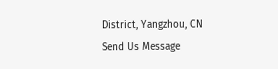District, Yangzhou, CN
Send Us Message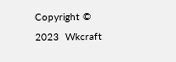Copyright © 2023  Wkcraft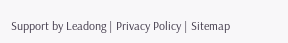Support by Leadong | Privacy Policy | Sitemap